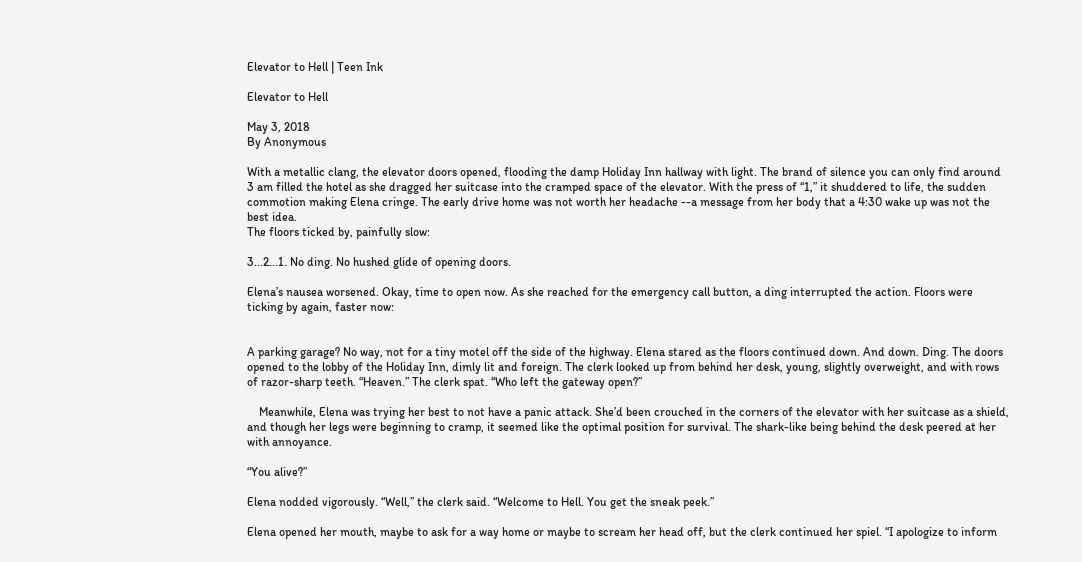Elevator to Hell | Teen Ink

Elevator to Hell

May 3, 2018
By Anonymous

With a metallic clang, the elevator doors opened, flooding the damp Holiday Inn hallway with light. The brand of silence you can only find around 3 am filled the hotel as she dragged her suitcase into the cramped space of the elevator. With the press of “1,” it shuddered to life, the sudden commotion making Elena cringe. The early drive home was not worth her headache --a message from her body that a 4:30 wake up was not the best idea.
The floors ticked by, painfully slow:

3...2...1. No ding. No hushed glide of opening doors.

Elena’s nausea worsened. Okay, time to open now. As she reached for the emergency call button, a ding interrupted the action. Floors were ticking by again, faster now:


A parking garage? No way, not for a tiny motel off the side of the highway. Elena stared as the floors continued down. And down. Ding. The doors opened to the lobby of the Holiday Inn, dimly lit and foreign. The clerk looked up from behind her desk, young, slightly overweight, and with rows of razor-sharp teeth. “Heaven.” The clerk spat. “Who left the gateway open?”

    Meanwhile, Elena was trying her best to not have a panic attack. She’d been crouched in the corners of the elevator with her suitcase as a shield, and though her legs were beginning to cramp, it seemed like the optimal position for survival. The shark-like being behind the desk peered at her with annoyance.

“You alive?”

Elena nodded vigorously. “Well,” the clerk said. “Welcome to Hell. You get the sneak peek.”

Elena opened her mouth, maybe to ask for a way home or maybe to scream her head off, but the clerk continued her spiel. “I apologize to inform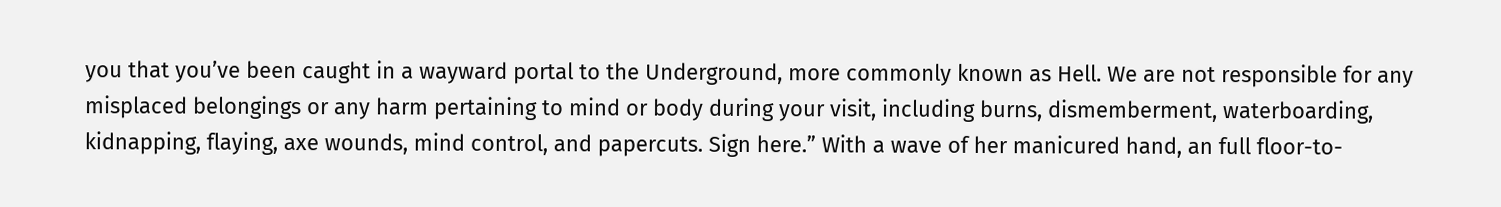you that you’ve been caught in a wayward portal to the Underground, more commonly known as Hell. We are not responsible for any misplaced belongings or any harm pertaining to mind or body during your visit, including burns, dismemberment, waterboarding, kidnapping, flaying, axe wounds, mind control, and papercuts. Sign here.” With a wave of her manicured hand, an full floor-to-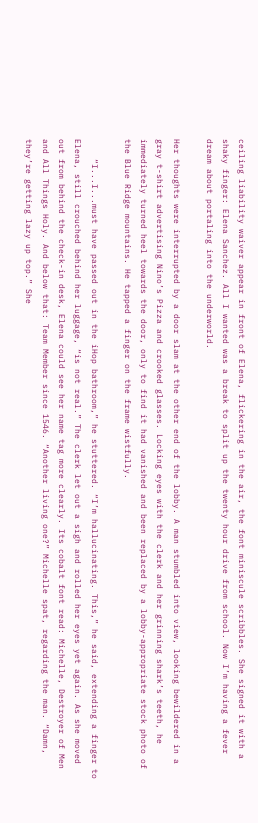ceiling liability waiver appear in front of Elena, flickering in the air, the font miniscule scribbles. She signed it with a shaky finger: Elena Sanchez. All I wanted was a break to split up the twenty hour drive from school. Now I’m having a fever dream about portaling into the underworld.

Her thoughts were interrupted by a door slam at the other end of the lobby. A man stumbled into view, looking bewildered in a gray t-shirt advertising Nino’s Pizza and crooked glasses. Locking eyes with the clerk and her grinning shark’s teeth, he immediately turned heel towards the door, only to find it had vanished and been replaced by a lobby-appropriate stock photo of the Blue Ridge mountains. He tapped a finger on the frame wistfully.

    “I...I...must have passed out in the iHop bathroom,” he stuttered. “I’m hallucinating. This,” he said, extending a finger to Elena, still crouched behind her luggage, “is not real.” The clerk let out a sigh and rolled her eyes yet again. As she moved out from behind the check-in desk, Elena could see her name tag more clearly. Its cobalt font read: Michelle, Destroyer of Men and All Things Holy. And below that: Team Member since 1546. “Another living one?” Michelle spat, regarding the man. “Damn, they’re getting lazy up top.” She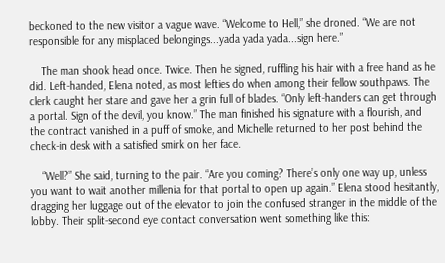beckoned to the new visitor a vague wave. “Welcome to Hell,” she droned. “We are not responsible for any misplaced belongings...yada yada yada...sign here.”

    The man shook head once. Twice. Then he signed, ruffling his hair with a free hand as he did. Left-handed, Elena noted, as most lefties do when among their fellow southpaws. The clerk caught her stare and gave her a grin full of blades. “Only left-handers can get through a portal. Sign of the devil, you know.” The man finished his signature with a flourish, and the contract vanished in a puff of smoke, and Michelle returned to her post behind the check-in desk with a satisfied smirk on her face.

    “Well?” She said, turning to the pair. “Are you coming? There’s only one way up, unless you want to wait another millenia for that portal to open up again.” Elena stood hesitantly, dragging her luggage out of the elevator to join the confused stranger in the middle of the lobby. Their split-second eye contact conversation went something like this: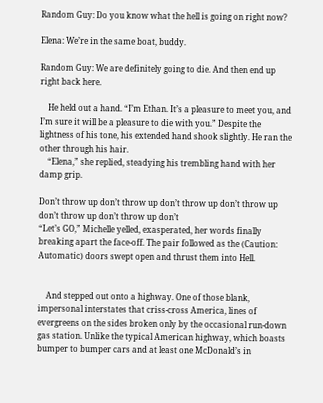Random Guy: Do you know what the hell is going on right now?

Elena: We’re in the same boat, buddy.

Random Guy: We are definitely going to die. And then end up right back here.

    He held out a hand. “I’m Ethan. It’s a pleasure to meet you, and I’m sure it will be a pleasure to die with you.” Despite the lightness of his tone, his extended hand shook slightly. He ran the other through his hair.
    “Elena,” she replied, steadying his trembling hand with her damp grip.

Don’t throw up don’t throw up don’t throw up don’t throw up don’t throw up don’t throw up don’t
“Let’s GO,” Michelle yelled, exasperated, her words finally breaking apart the face-off. The pair followed as the (Caution: Automatic) doors swept open and thrust them into Hell.


    And stepped out onto a highway. One of those blank, impersonal interstates that criss-cross America, lines of evergreens on the sides broken only by the occasional run-down gas station. Unlike the typical American highway, which boasts bumper to bumper cars and at least one McDonald’s in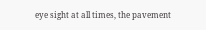eye sight at all times, the pavement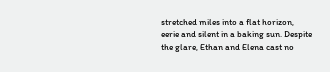stretched miles into a flat horizon, eerie and silent in a baking sun. Despite the glare, Ethan and Elena cast no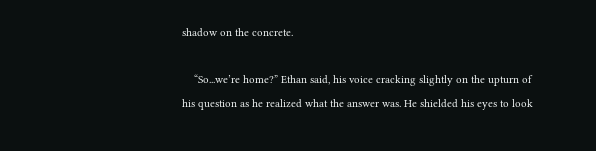shadow on the concrete.

    “So...we’re home?” Ethan said, his voice cracking slightly on the upturn of his question as he realized what the answer was. He shielded his eyes to look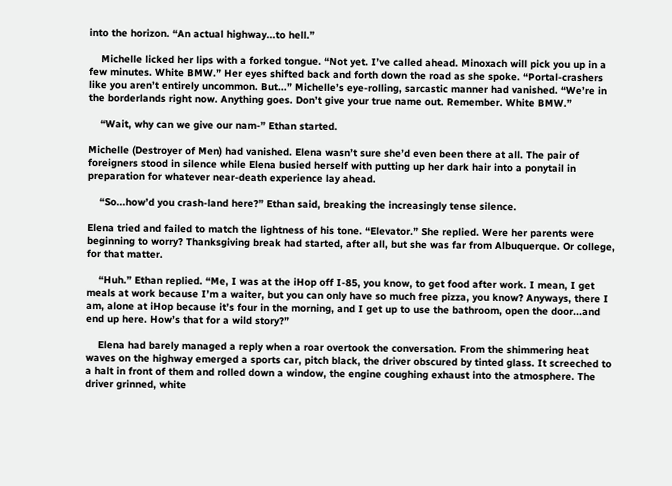into the horizon. “An actual highway...to hell.”

    Michelle licked her lips with a forked tongue. “Not yet. I’ve called ahead. Minoxach will pick you up in a few minutes. White BMW.” Her eyes shifted back and forth down the road as she spoke. “Portal-crashers like you aren’t entirely uncommon. But...” Michelle’s eye-rolling, sarcastic manner had vanished. “We’re in the borderlands right now. Anything goes. Don’t give your true name out. Remember. White BMW.”

    “Wait, why can we give our nam-” Ethan started.

Michelle (Destroyer of Men) had vanished. Elena wasn’t sure she’d even been there at all. The pair of foreigners stood in silence while Elena busied herself with putting up her dark hair into a ponytail in preparation for whatever near-death experience lay ahead.

    “So...how’d you crash-land here?” Ethan said, breaking the increasingly tense silence.

Elena tried and failed to match the lightness of his tone. “Elevator.” She replied. Were her parents were beginning to worry? Thanksgiving break had started, after all, but she was far from Albuquerque. Or college, for that matter.

    “Huh.” Ethan replied. “Me, I was at the iHop off I-85, you know, to get food after work. I mean, I get meals at work because I’m a waiter, but you can only have so much free pizza, you know? Anyways, there I am, alone at iHop because it’s four in the morning, and I get up to use the bathroom, open the door...and end up here. How’s that for a wild story?”

    Elena had barely managed a reply when a roar overtook the conversation. From the shimmering heat waves on the highway emerged a sports car, pitch black, the driver obscured by tinted glass. It screeched to a halt in front of them and rolled down a window, the engine coughing exhaust into the atmosphere. The driver grinned, white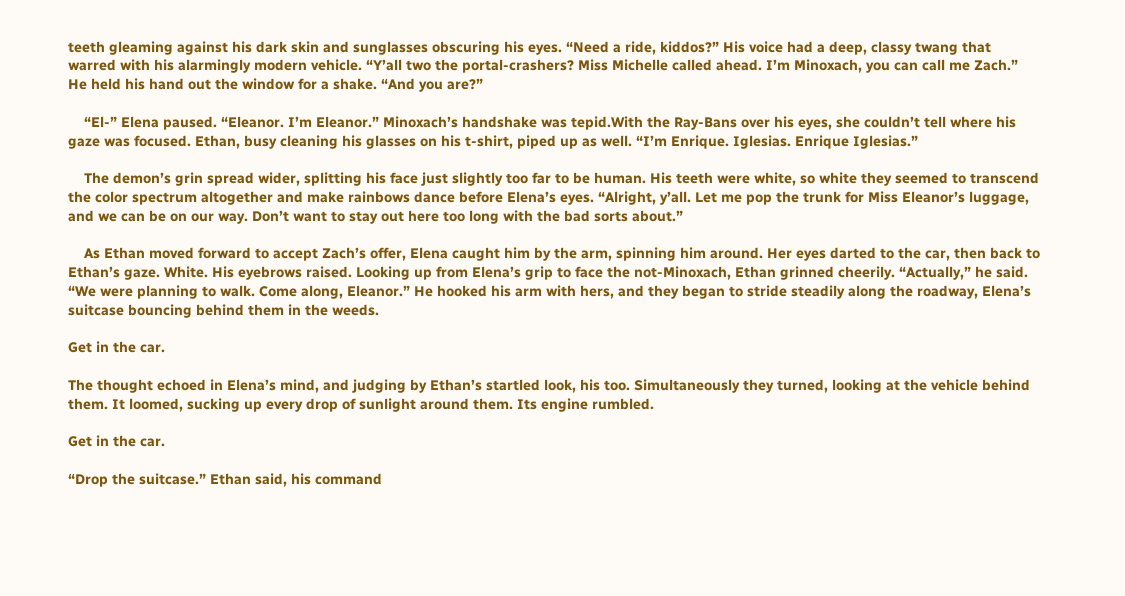teeth gleaming against his dark skin and sunglasses obscuring his eyes. “Need a ride, kiddos?” His voice had a deep, classy twang that warred with his alarmingly modern vehicle. “Y’all two the portal-crashers? Miss Michelle called ahead. I’m Minoxach, you can call me Zach.” He held his hand out the window for a shake. “And you are?”

    “El-” Elena paused. “Eleanor. I’m Eleanor.” Minoxach’s handshake was tepid.With the Ray-Bans over his eyes, she couldn’t tell where his gaze was focused. Ethan, busy cleaning his glasses on his t-shirt, piped up as well. “I’m Enrique. Iglesias. Enrique Iglesias.”

    The demon’s grin spread wider, splitting his face just slightly too far to be human. His teeth were white, so white they seemed to transcend the color spectrum altogether and make rainbows dance before Elena’s eyes. “Alright, y’all. Let me pop the trunk for Miss Eleanor’s luggage, and we can be on our way. Don’t want to stay out here too long with the bad sorts about.”

    As Ethan moved forward to accept Zach’s offer, Elena caught him by the arm, spinning him around. Her eyes darted to the car, then back to Ethan’s gaze. White. His eyebrows raised. Looking up from Elena’s grip to face the not-Minoxach, Ethan grinned cheerily. “Actually,” he said. “We were planning to walk. Come along, Eleanor.” He hooked his arm with hers, and they began to stride steadily along the roadway, Elena’s suitcase bouncing behind them in the weeds.

Get in the car.

The thought echoed in Elena’s mind, and judging by Ethan’s startled look, his too. Simultaneously they turned, looking at the vehicle behind them. It loomed, sucking up every drop of sunlight around them. Its engine rumbled.

Get in the car.

“Drop the suitcase.” Ethan said, his command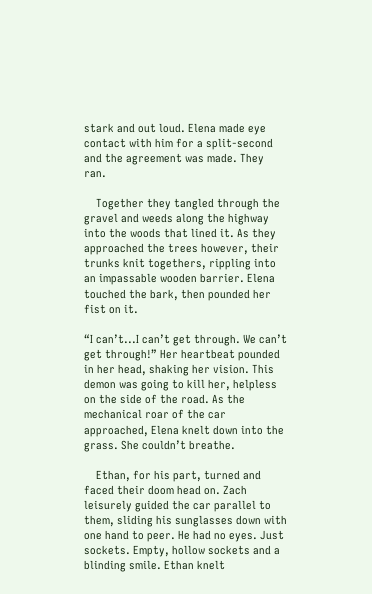stark and out loud. Elena made eye contact with him for a split-second and the agreement was made. They ran.

    Together they tangled through the gravel and weeds along the highway into the woods that lined it. As they approached the trees however, their trunks knit togethers, rippling into an impassable wooden barrier. Elena touched the bark, then pounded her fist on it.

“I can’t...I can’t get through. We can’t get through!” Her heartbeat pounded in her head, shaking her vision. This demon was going to kill her, helpless on the side of the road. As the mechanical roar of the car approached, Elena knelt down into the grass. She couldn’t breathe.

    Ethan, for his part, turned and faced their doom head on. Zach leisurely guided the car parallel to them, sliding his sunglasses down with one hand to peer. He had no eyes. Just sockets. Empty, hollow sockets and a blinding smile. Ethan knelt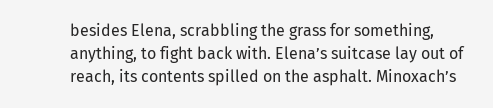besides Elena, scrabbling the grass for something, anything, to fight back with. Elena’s suitcase lay out of reach, its contents spilled on the asphalt. Minoxach’s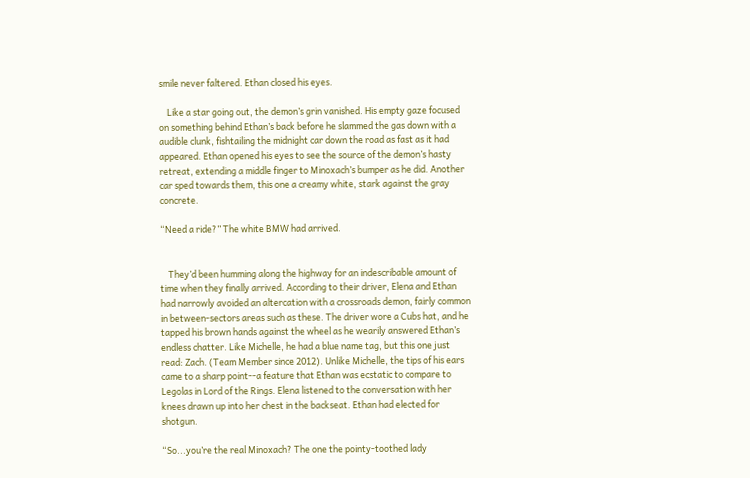smile never faltered. Ethan closed his eyes.

    Like a star going out, the demon’s grin vanished. His empty gaze focused on something behind Ethan’s back before he slammed the gas down with a audible clunk, fishtailing the midnight car down the road as fast as it had appeared. Ethan opened his eyes to see the source of the demon’s hasty retreat, extending a middle finger to Minoxach’s bumper as he did. Another car sped towards them, this one a creamy white, stark against the gray concrete.

“Need a ride?” The white BMW had arrived.


    They’d been humming along the highway for an indescribable amount of time when they finally arrived. According to their driver, Elena and Ethan had narrowly avoided an altercation with a crossroads demon, fairly common in between-sectors areas such as these. The driver wore a Cubs hat, and he tapped his brown hands against the wheel as he wearily answered Ethan’s endless chatter. Like Michelle, he had a blue name tag, but this one just read: Zach. (Team Member since 2012). Unlike Michelle, the tips of his ears came to a sharp point--a feature that Ethan was ecstatic to compare to Legolas in Lord of the Rings. Elena listened to the conversation with her knees drawn up into her chest in the backseat. Ethan had elected for shotgun.

“So...you’re the real Minoxach? The one the pointy-toothed lady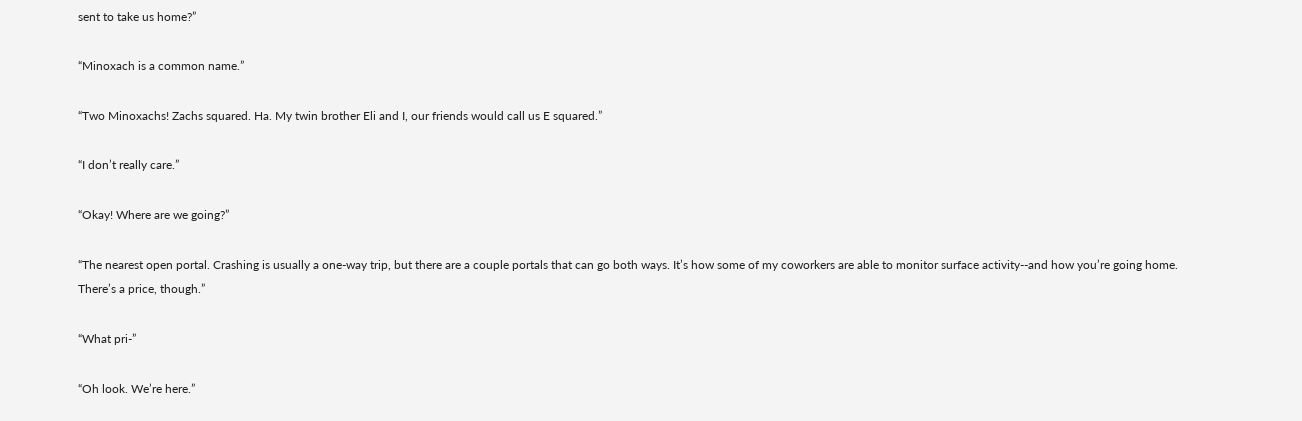sent to take us home?”

“Minoxach is a common name.”

“Two Minoxachs! Zachs squared. Ha. My twin brother Eli and I, our friends would call us E squared.”

“I don’t really care.”

“Okay! Where are we going?”

“The nearest open portal. Crashing is usually a one-way trip, but there are a couple portals that can go both ways. It’s how some of my coworkers are able to monitor surface activity--and how you’re going home. There’s a price, though.”

“What pri-”

“Oh look. We’re here.”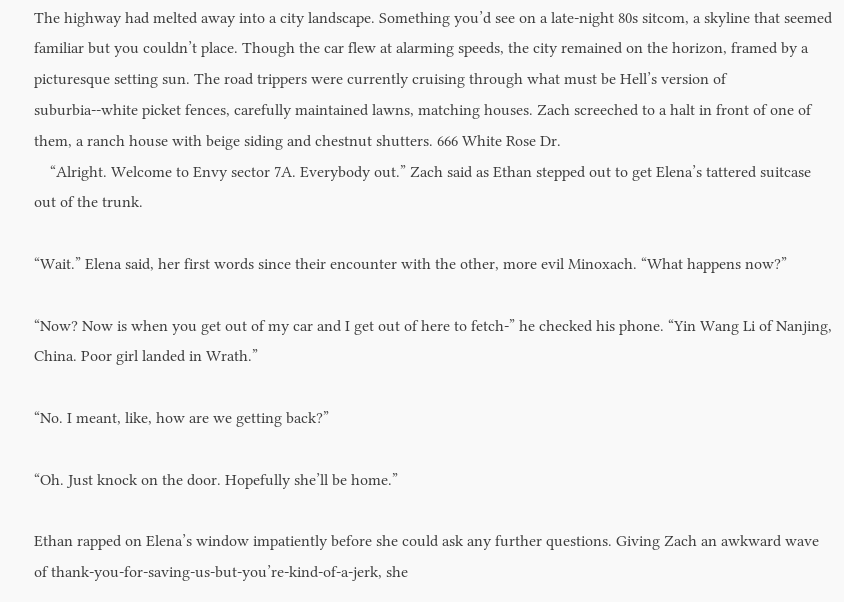The highway had melted away into a city landscape. Something you’d see on a late-night 80s sitcom, a skyline that seemed familiar but you couldn’t place. Though the car flew at alarming speeds, the city remained on the horizon, framed by a picturesque setting sun. The road trippers were currently cruising through what must be Hell’s version of suburbia--white picket fences, carefully maintained lawns, matching houses. Zach screeched to a halt in front of one of them, a ranch house with beige siding and chestnut shutters. 666 White Rose Dr.
    “Alright. Welcome to Envy sector 7A. Everybody out.” Zach said as Ethan stepped out to get Elena’s tattered suitcase out of the trunk.

“Wait.” Elena said, her first words since their encounter with the other, more evil Minoxach. “What happens now?”

“Now? Now is when you get out of my car and I get out of here to fetch-” he checked his phone. “Yin Wang Li of Nanjing, China. Poor girl landed in Wrath.”

“No. I meant, like, how are we getting back?”

“Oh. Just knock on the door. Hopefully she’ll be home.”

Ethan rapped on Elena’s window impatiently before she could ask any further questions. Giving Zach an awkward wave of thank-you-for-saving-us-but-you’re-kind-of-a-jerk, she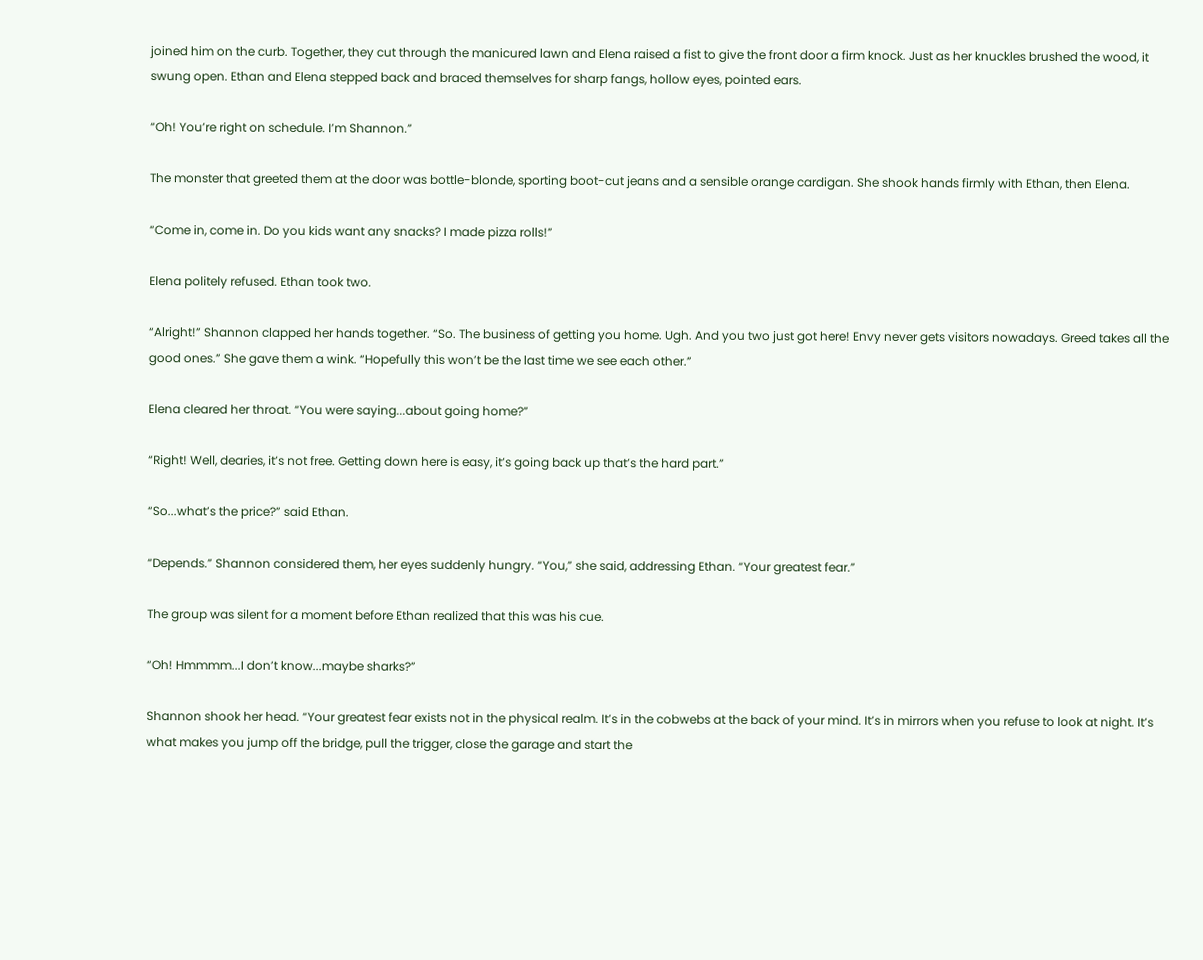joined him on the curb. Together, they cut through the manicured lawn and Elena raised a fist to give the front door a firm knock. Just as her knuckles brushed the wood, it swung open. Ethan and Elena stepped back and braced themselves for sharp fangs, hollow eyes, pointed ears.

“Oh! You’re right on schedule. I’m Shannon.”

The monster that greeted them at the door was bottle-blonde, sporting boot-cut jeans and a sensible orange cardigan. She shook hands firmly with Ethan, then Elena.

“Come in, come in. Do you kids want any snacks? I made pizza rolls!”

Elena politely refused. Ethan took two.

“Alright!” Shannon clapped her hands together. “So. The business of getting you home. Ugh. And you two just got here! Envy never gets visitors nowadays. Greed takes all the good ones.” She gave them a wink. “Hopefully this won’t be the last time we see each other.”

Elena cleared her throat. “You were saying...about going home?”

“Right! Well, dearies, it’s not free. Getting down here is easy, it’s going back up that’s the hard part.”

“So...what’s the price?” said Ethan.

“Depends.” Shannon considered them, her eyes suddenly hungry. “You,” she said, addressing Ethan. “Your greatest fear.”

The group was silent for a moment before Ethan realized that this was his cue.

“Oh! Hmmmm...I don’t know...maybe sharks?”

Shannon shook her head. “Your greatest fear exists not in the physical realm. It’s in the cobwebs at the back of your mind. It’s in mirrors when you refuse to look at night. It’s what makes you jump off the bridge, pull the trigger, close the garage and start the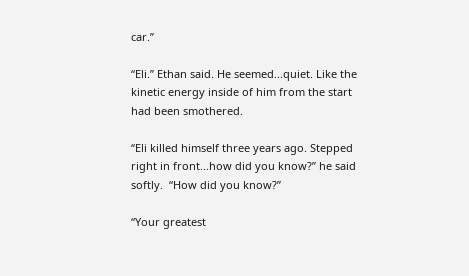car.”

“Eli.” Ethan said. He seemed...quiet. Like the kinetic energy inside of him from the start had been smothered.

“Eli killed himself three years ago. Stepped right in front...how did you know?” he said softly.  “How did you know?”

“Your greatest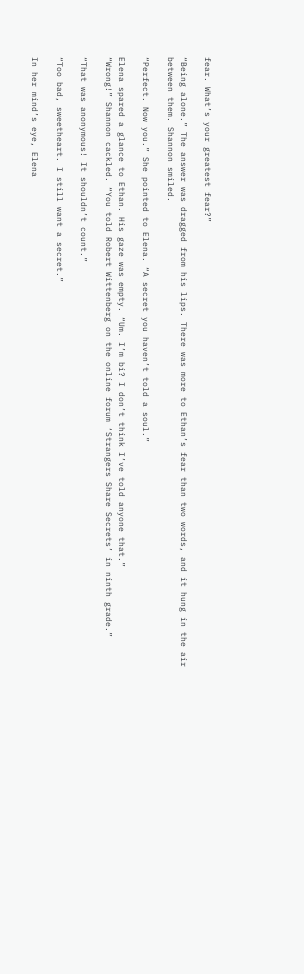fear. What’s your greatest fear?”

“Being alone.” The answer was dragged from his lips. There was more to Ethan’s fear than two words, and it hung in the air between them. Shannon smiled.

“Perfect. Now you.” She pointed to Elena. “A secret you haven’t told a soul.”

Elena spared a glance to Ethan. His gaze was empty. “Um. I’m bi? I don’t think I’ve told anyone that.”
“Wrong!” Shannon cackled. “You told Robert Wittenberg on the online forum ‘Strangers Share Secrets’ in ninth grade.”

“That was anonymous! It shouldn’t count.”

“Too bad, sweetheart. I still want a secret.”

In her mind’s eye, Elena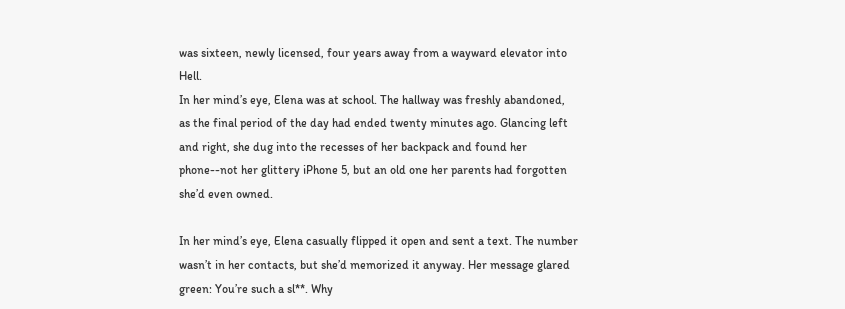was sixteen, newly licensed, four years away from a wayward elevator into Hell.
In her mind’s eye, Elena was at school. The hallway was freshly abandoned, as the final period of the day had ended twenty minutes ago. Glancing left and right, she dug into the recesses of her backpack and found her phone--not her glittery iPhone 5, but an old one her parents had forgotten she’d even owned.

In her mind’s eye, Elena casually flipped it open and sent a text. The number wasn’t in her contacts, but she’d memorized it anyway. Her message glared green: You’re such a sl**. Why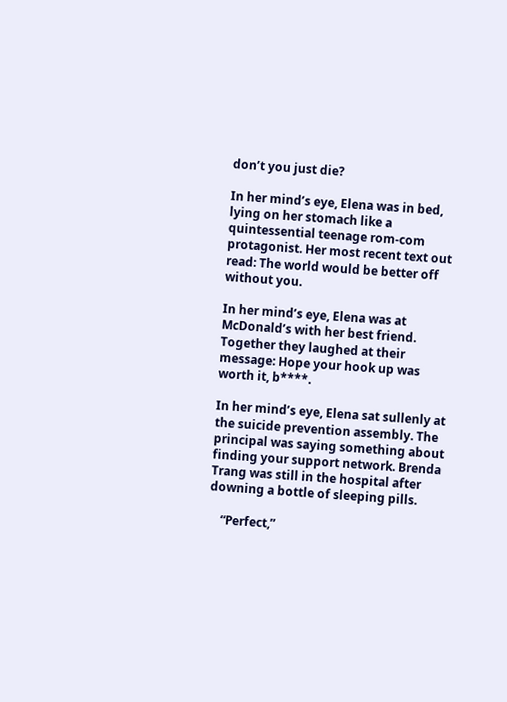don’t you just die?

In her mind’s eye, Elena was in bed, lying on her stomach like a quintessential teenage rom-com protagonist. Her most recent text out read: The world would be better off without you.

In her mind’s eye, Elena was at McDonald’s with her best friend. Together they laughed at their message: Hope your hook up was worth it, b****.

In her mind’s eye, Elena sat sullenly at the suicide prevention assembly. The principal was saying something about finding your support network. Brenda Trang was still in the hospital after downing a bottle of sleeping pills.

    “Perfect,”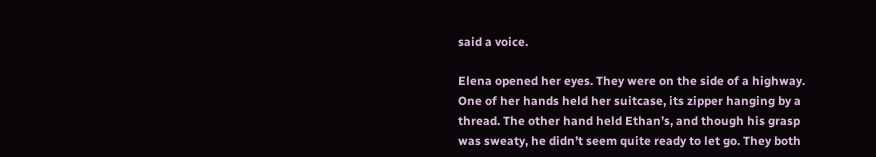said a voice.

Elena opened her eyes. They were on the side of a highway. One of her hands held her suitcase, its zipper hanging by a thread. The other hand held Ethan’s, and though his grasp was sweaty, he didn’t seem quite ready to let go. They both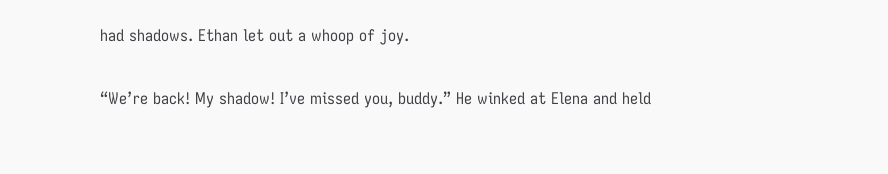had shadows. Ethan let out a whoop of joy.

“We’re back! My shadow! I’ve missed you, buddy.” He winked at Elena and held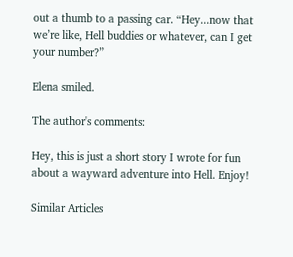out a thumb to a passing car. “Hey...now that we’re like, Hell buddies or whatever, can I get your number?”

Elena smiled.

The author's comments:

Hey, this is just a short story I wrote for fun about a wayward adventure into Hell. Enjoy!

Similar Articles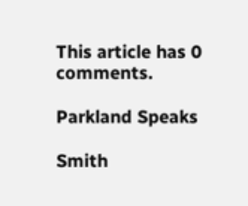This article has 0 comments.

Parkland Speaks

Smith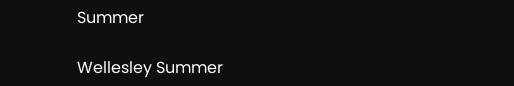Summer

Wellesley Summer